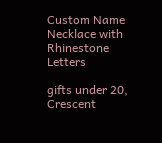Custom Name Necklace with Rhinestone Letters

gifts under 20, Crescent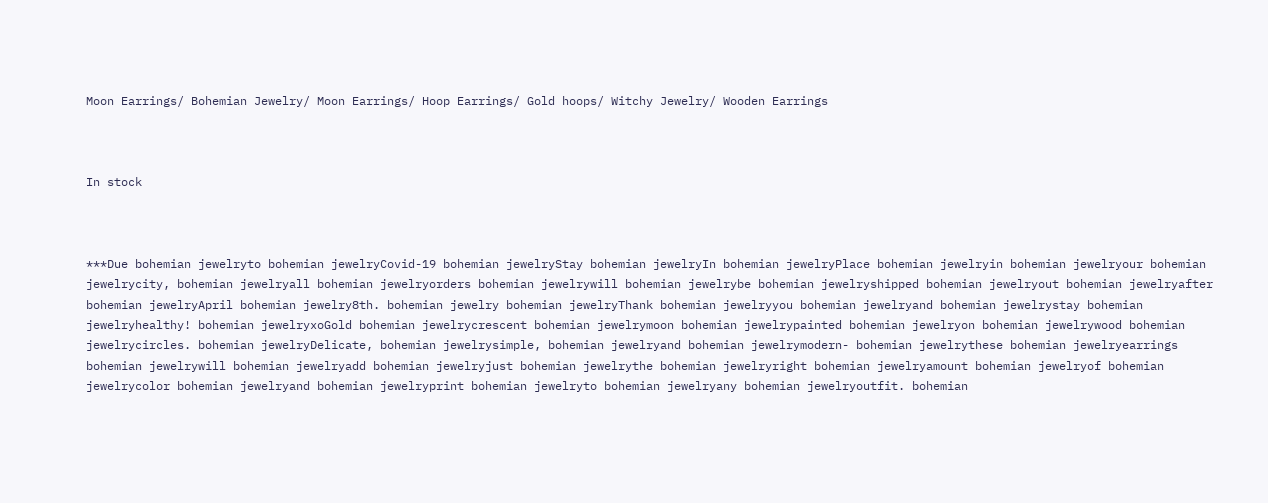Moon Earrings/ Bohemian Jewelry/ Moon Earrings/ Hoop Earrings/ Gold hoops/ Witchy Jewelry/ Wooden Earrings



In stock



***Due bohemian jewelryto bohemian jewelryCovid-19 bohemian jewelryStay bohemian jewelryIn bohemian jewelryPlace bohemian jewelryin bohemian jewelryour bohemian jewelrycity, bohemian jewelryall bohemian jewelryorders bohemian jewelrywill bohemian jewelrybe bohemian jewelryshipped bohemian jewelryout bohemian jewelryafter bohemian jewelryApril bohemian jewelry8th. bohemian jewelry bohemian jewelryThank bohemian jewelryyou bohemian jewelryand bohemian jewelrystay bohemian jewelryhealthy! bohemian jewelryxoGold bohemian jewelrycrescent bohemian jewelrymoon bohemian jewelrypainted bohemian jewelryon bohemian jewelrywood bohemian jewelrycircles. bohemian jewelryDelicate, bohemian jewelrysimple, bohemian jewelryand bohemian jewelrymodern- bohemian jewelrythese bohemian jewelryearrings bohemian jewelrywill bohemian jewelryadd bohemian jewelryjust bohemian jewelrythe bohemian jewelryright bohemian jewelryamount bohemian jewelryof bohemian jewelrycolor bohemian jewelryand bohemian jewelryprint bohemian jewelryto bohemian jewelryany bohemian jewelryoutfit. bohemian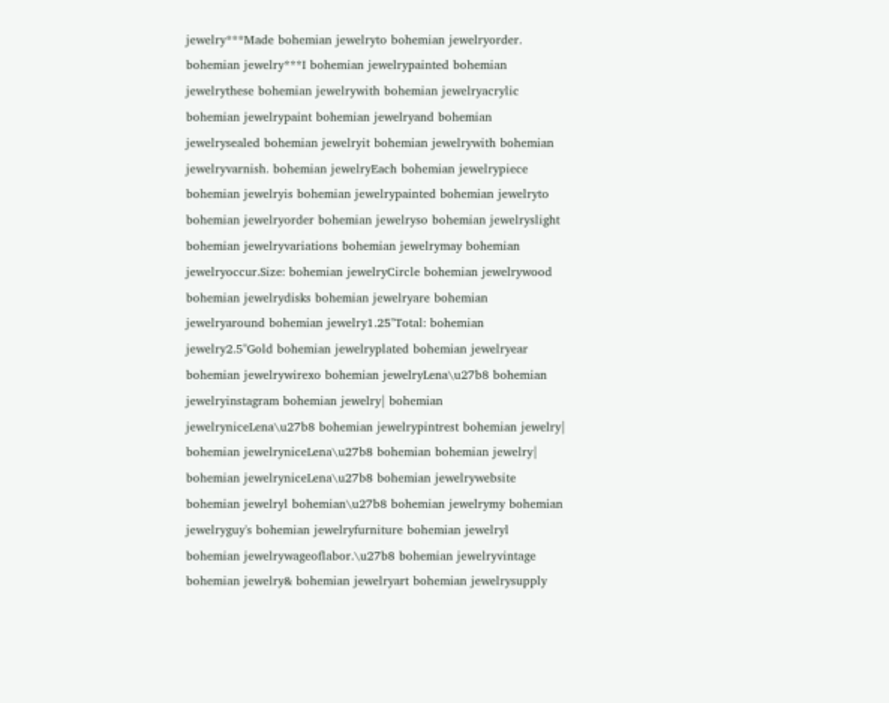jewelry***Made bohemian jewelryto bohemian jewelryorder. bohemian jewelry***I bohemian jewelrypainted bohemian jewelrythese bohemian jewelrywith bohemian jewelryacrylic bohemian jewelrypaint bohemian jewelryand bohemian jewelrysealed bohemian jewelryit bohemian jewelrywith bohemian jewelryvarnish. bohemian jewelryEach bohemian jewelrypiece bohemian jewelryis bohemian jewelrypainted bohemian jewelryto bohemian jewelryorder bohemian jewelryso bohemian jewelryslight bohemian jewelryvariations bohemian jewelrymay bohemian jewelryoccur.Size: bohemian jewelryCircle bohemian jewelrywood bohemian jewelrydisks bohemian jewelryare bohemian jewelryaround bohemian jewelry1.25"Total: bohemian jewelry2.5"Gold bohemian jewelryplated bohemian jewelryear bohemian jewelrywirexo bohemian jewelryLena\u27b8 bohemian jewelryinstagram bohemian jewelry| bohemian jewelryniceLena\u27b8 bohemian jewelrypintrest bohemian jewelry| bohemian jewelryniceLena\u27b8 bohemian bohemian jewelry| bohemian jewelryniceLena\u27b8 bohemian jewelrywebsite bohemian jewelryl bohemian\u27b8 bohemian jewelrymy bohemian jewelryguy's bohemian jewelryfurniture bohemian jewelryl bohemian jewelrywageoflabor.\u27b8 bohemian jewelryvintage bohemian jewelry& bohemian jewelryart bohemian jewelrysupply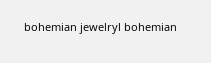bohemian jewelryl bohemian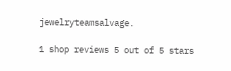jewelryteamsalvage.

1 shop reviews 5 out of 5 stars